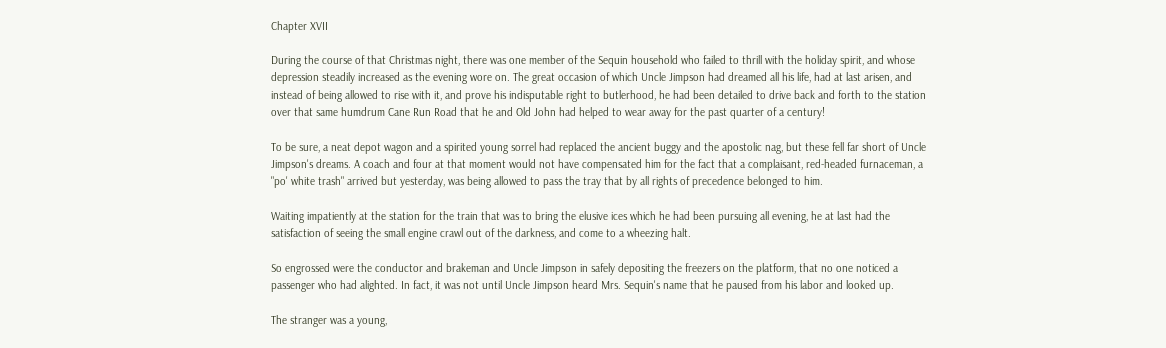Chapter XVII

During the course of that Christmas night, there was one member of the Sequin household who failed to thrill with the holiday spirit, and whose depression steadily increased as the evening wore on. The great occasion of which Uncle Jimpson had dreamed all his life, had at last arisen, and instead of being allowed to rise with it, and prove his indisputable right to butlerhood, he had been detailed to drive back and forth to the station over that same humdrum Cane Run Road that he and Old John had helped to wear away for the past quarter of a century!

To be sure, a neat depot wagon and a spirited young sorrel had replaced the ancient buggy and the apostolic nag, but these fell far short of Uncle Jimpson's dreams. A coach and four at that moment would not have compensated him for the fact that a complaisant, red-headed furnaceman, a "po' white trash" arrived but yesterday, was being allowed to pass the tray that by all rights of precedence belonged to him.

Waiting impatiently at the station for the train that was to bring the elusive ices which he had been pursuing all evening, he at last had the satisfaction of seeing the small engine crawl out of the darkness, and come to a wheezing halt.

So engrossed were the conductor and brakeman and Uncle Jimpson in safely depositing the freezers on the platform, that no one noticed a passenger who had alighted. In fact, it was not until Uncle Jimpson heard Mrs. Sequin's name that he paused from his labor and looked up.

The stranger was a young,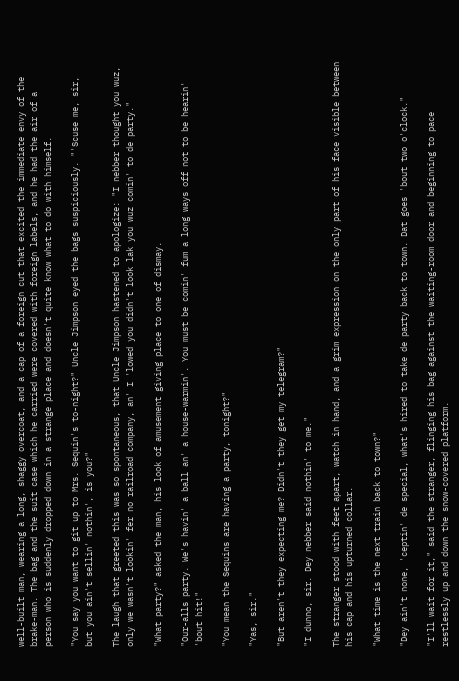well-built man, wearing a long, shaggy overcoat, and a cap of a foreign cut that excited the immediate envy of the brake-man. The bag and the suit case which he carried were covered with foreign labels, and he had the air of a person who is suddenly dropped down in a strange place and doesn't quite know what to do with himself.

"You say you want to git up to Mrs. Sequin's to-night?" Uncle Jimpson eyed the bags suspiciously. "'Scuse me, sir, but you ain't sellin' nothin', is you?"

The laugh that greeted this was so spontaneous, that Uncle Jimpson hastened to apologize: "I nebber thought you wuz, only we wasn't lookin' fer no railroad company, an' I 'lowed you didn't look lak you wuz comin' to de party."

"What party?" asked the man, his look of amusement giving place to one of dismay.

"Our-alls party. We's havin' a ball an' a house-warmin'. You must be comin' fum a long ways off not to be hearin' 'bout hit!"

"You mean the Sequins are having a party, tonight?"

"Yas, sir."

"But aren't they expecting me? Didn't they get my telegram?"

"I dunno, sir. Dey nebber said nothin' to me."

The stranger stood with feet apart, watch in hand, and a grim expression on the only part of his face visible between his cap and his upturned collar.

"What time is the next train back to town?"

"Dey ain't none, 'ceptin' de special, what's hired to take de party back to town. Dat goes 'bout two o'clock."

"I'll wait for it," said the stranger, flinging his bag against the waiting-room door and beginning to pace restlessly up and down the snow-covered platform.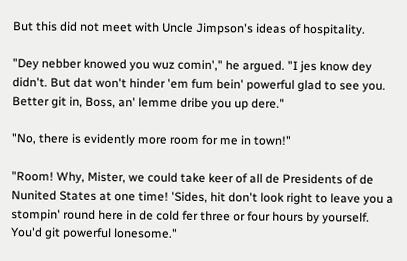But this did not meet with Uncle Jimpson's ideas of hospitality.

"Dey nebber knowed you wuz comin'," he argued. "I jes know dey didn't. But dat won't hinder 'em fum bein' powerful glad to see you. Better git in, Boss, an' lemme dribe you up dere."

"No, there is evidently more room for me in town!"

"Room! Why, Mister, we could take keer of all de Presidents of de Nunited States at one time! 'Sides, hit don't look right to leave you a stompin' round here in de cold fer three or four hours by yourself. You'd git powerful lonesome."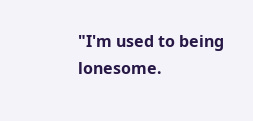"I'm used to being lonesome.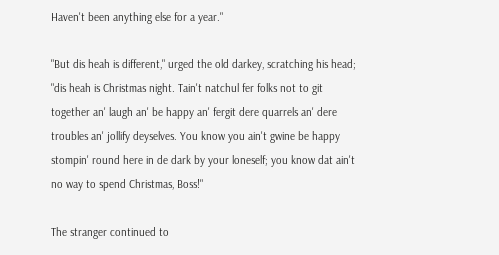Haven't been anything else for a year."

"But dis heah is different," urged the old darkey, scratching his head; "dis heah is Christmas night. Tain't natchul fer folks not to git together an' laugh an' be happy an' fergit dere quarrels an' dere troubles an' jollify deyselves. You know you ain't gwine be happy stompin' round here in de dark by your loneself; you know dat ain't no way to spend Christmas, Boss!"

The stranger continued to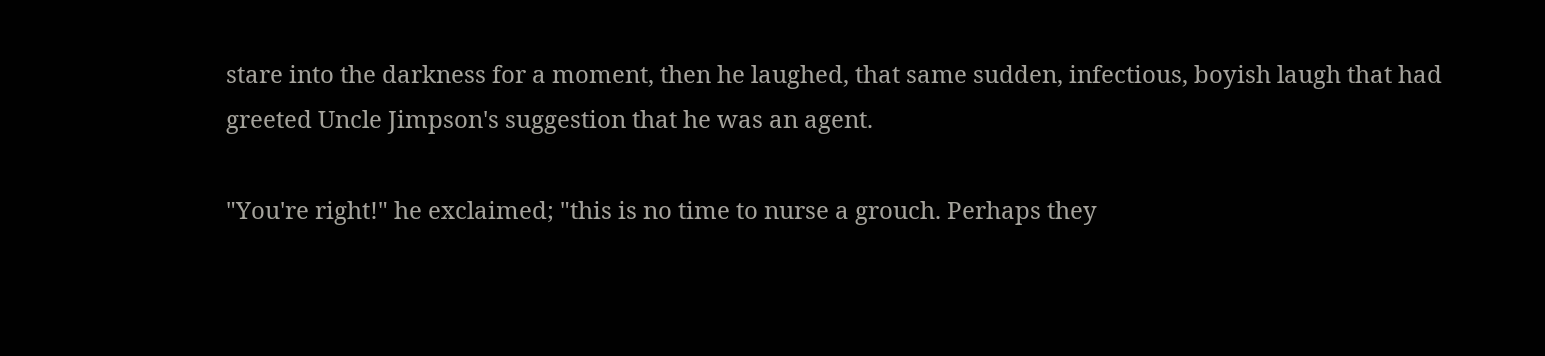stare into the darkness for a moment, then he laughed, that same sudden, infectious, boyish laugh that had greeted Uncle Jimpson's suggestion that he was an agent.

"You're right!" he exclaimed; "this is no time to nurse a grouch. Perhaps they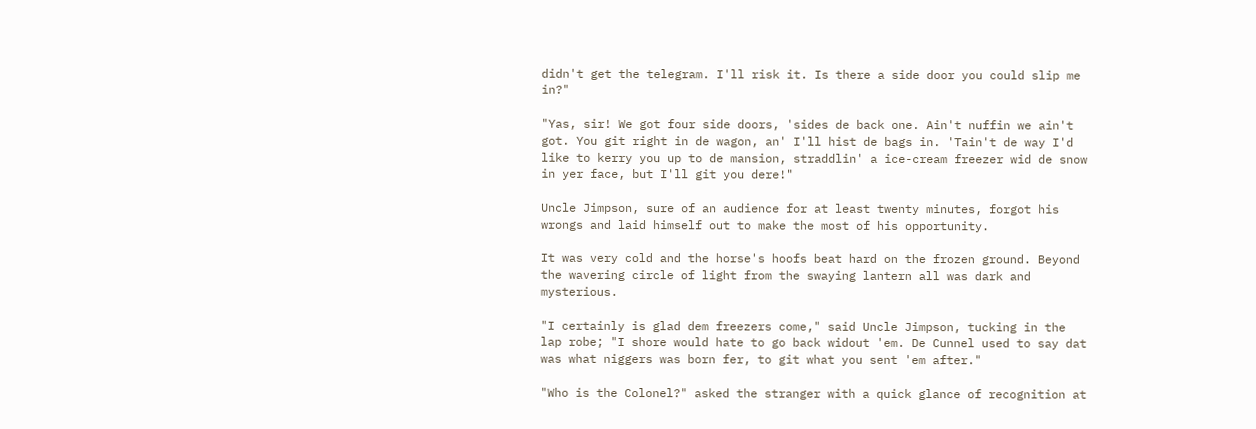didn't get the telegram. I'll risk it. Is there a side door you could slip me in?"

"Yas, sir! We got four side doors, 'sides de back one. Ain't nuffin we ain't got. You git right in de wagon, an' I'll hist de bags in. 'Tain't de way I'd like to kerry you up to de mansion, straddlin' a ice-cream freezer wid de snow in yer face, but I'll git you dere!"

Uncle Jimpson, sure of an audience for at least twenty minutes, forgot his wrongs and laid himself out to make the most of his opportunity.

It was very cold and the horse's hoofs beat hard on the frozen ground. Beyond the wavering circle of light from the swaying lantern all was dark and mysterious.

"I certainly is glad dem freezers come," said Uncle Jimpson, tucking in the lap robe; "I shore would hate to go back widout 'em. De Cunnel used to say dat was what niggers was born fer, to git what you sent 'em after."

"Who is the Colonel?" asked the stranger with a quick glance of recognition at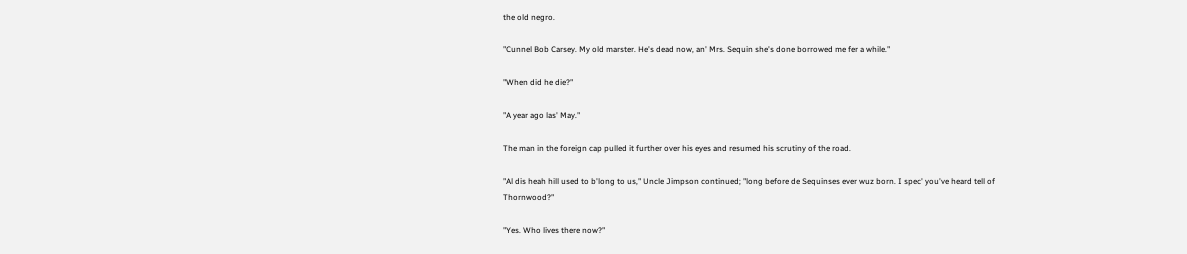the old negro.

"Cunnel Bob Carsey. My old marster. He's dead now, an' Mrs. Sequin she's done borrowed me fer a while."

"When did he die?"

"A year ago las' May."

The man in the foreign cap pulled it further over his eyes and resumed his scrutiny of the road.

"Al dis heah hill used to b'long to us," Uncle Jimpson continued; "long before de Sequinses ever wuz born. I spec' you've heard tell of Thornwood?"

"Yes. Who lives there now?"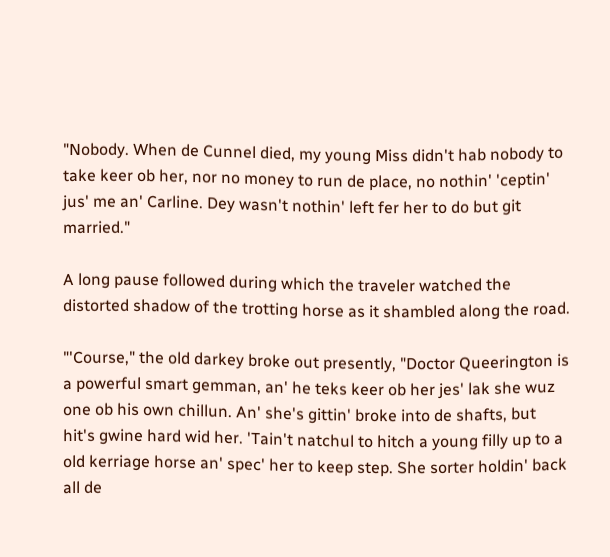"Nobody. When de Cunnel died, my young Miss didn't hab nobody to take keer ob her, nor no money to run de place, no nothin' 'ceptin' jus' me an' Carline. Dey wasn't nothin' left fer her to do but git married."

A long pause followed during which the traveler watched the distorted shadow of the trotting horse as it shambled along the road.

"'Course," the old darkey broke out presently, "Doctor Queerington is a powerful smart gemman, an' he teks keer ob her jes' lak she wuz one ob his own chillun. An' she's gittin' broke into de shafts, but hit's gwine hard wid her. 'Tain't natchul to hitch a young filly up to a old kerriage horse an' spec' her to keep step. She sorter holdin' back all de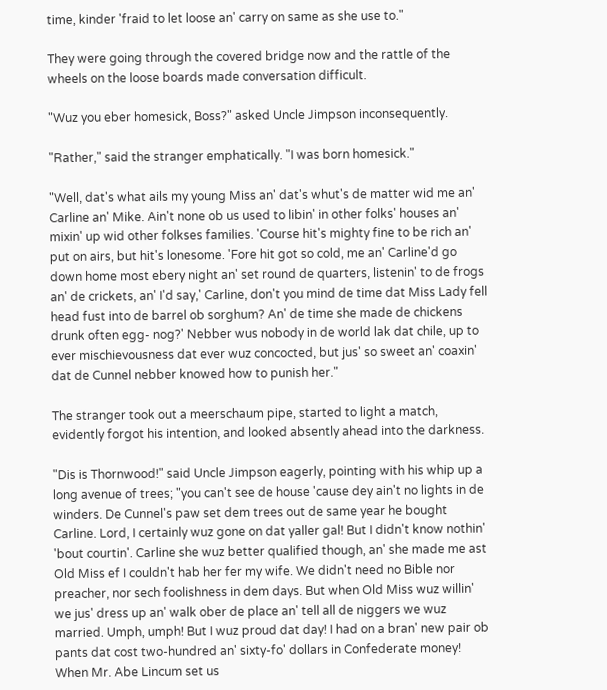time, kinder 'fraid to let loose an' carry on same as she use to."

They were going through the covered bridge now and the rattle of the wheels on the loose boards made conversation difficult.

"Wuz you eber homesick, Boss?" asked Uncle Jimpson inconsequently.

"Rather," said the stranger emphatically. "I was born homesick."

"Well, dat's what ails my young Miss an' dat's whut's de matter wid me an' Carline an' Mike. Ain't none ob us used to libin' in other folks' houses an' mixin' up wid other folkses families. 'Course hit's mighty fine to be rich an' put on airs, but hit's lonesome. 'Fore hit got so cold, me an' Carline'd go down home most ebery night an' set round de quarters, listenin' to de frogs an' de crickets, an' I'd say,' Carline, don't you mind de time dat Miss Lady fell head fust into de barrel ob sorghum? An' de time she made de chickens drunk often egg- nog?' Nebber wus nobody in de world lak dat chile, up to ever mischievousness dat ever wuz concocted, but jus' so sweet an' coaxin' dat de Cunnel nebber knowed how to punish her."

The stranger took out a meerschaum pipe, started to light a match, evidently forgot his intention, and looked absently ahead into the darkness.

"Dis is Thornwood!" said Uncle Jimpson eagerly, pointing with his whip up a long avenue of trees; "you can't see de house 'cause dey ain't no lights in de winders. De Cunnel's paw set dem trees out de same year he bought Carline. Lord, I certainly wuz gone on dat yaller gal! But I didn't know nothin' 'bout courtin'. Carline she wuz better qualified though, an' she made me ast Old Miss ef I couldn't hab her fer my wife. We didn't need no Bible nor preacher, nor sech foolishness in dem days. But when Old Miss wuz willin' we jus' dress up an' walk ober de place an' tell all de niggers we wuz married. Umph, umph! But I wuz proud dat day! I had on a bran' new pair ob pants dat cost two-hundred an' sixty-fo' dollars in Confederate money! When Mr. Abe Lincum set us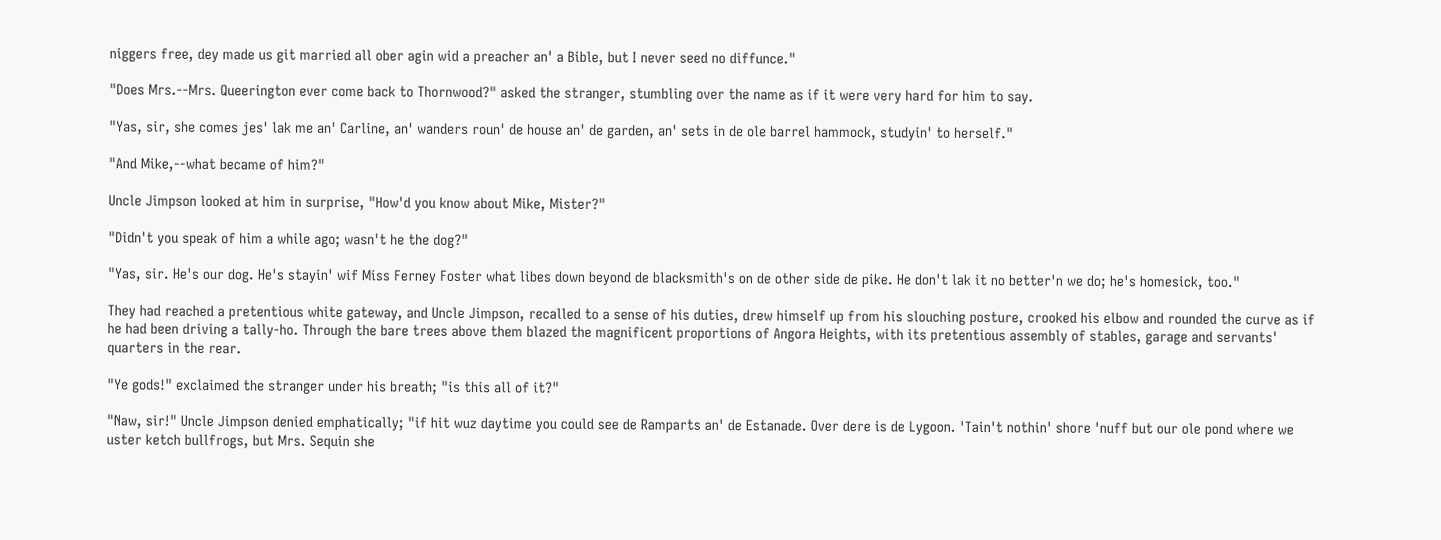niggers free, dey made us git married all ober agin wid a preacher an' a Bible, but I never seed no diffunce."

"Does Mrs.--Mrs. Queerington ever come back to Thornwood?" asked the stranger, stumbling over the name as if it were very hard for him to say.

"Yas, sir, she comes jes' lak me an' Carline, an' wanders roun' de house an' de garden, an' sets in de ole barrel hammock, studyin' to herself."

"And Mike,--what became of him?"

Uncle Jimpson looked at him in surprise, "How'd you know about Mike, Mister?"

"Didn't you speak of him a while ago; wasn't he the dog?"

"Yas, sir. He's our dog. He's stayin' wif Miss Ferney Foster what libes down beyond de blacksmith's on de other side de pike. He don't lak it no better'n we do; he's homesick, too."

They had reached a pretentious white gateway, and Uncle Jimpson, recalled to a sense of his duties, drew himself up from his slouching posture, crooked his elbow and rounded the curve as if he had been driving a tally-ho. Through the bare trees above them blazed the magnificent proportions of Angora Heights, with its pretentious assembly of stables, garage and servants' quarters in the rear.

"Ye gods!" exclaimed the stranger under his breath; "is this all of it?"

"Naw, sir!" Uncle Jimpson denied emphatically; "if hit wuz daytime you could see de Ramparts an' de Estanade. Over dere is de Lygoon. 'Tain't nothin' shore 'nuff but our ole pond where we uster ketch bullfrogs, but Mrs. Sequin she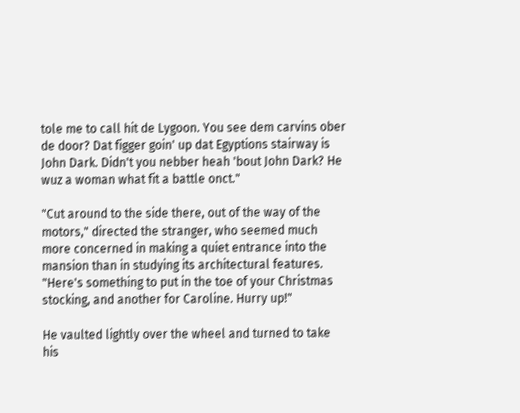tole me to call hit de Lygoon. You see dem carvins ober de door? Dat figger goin' up dat Egyptions stairway is John Dark. Didn't you nebber heah 'bout John Dark? He wuz a woman what fit a battle onct."

"Cut around to the side there, out of the way of the motors," directed the stranger, who seemed much more concerned in making a quiet entrance into the mansion than in studying its architectural features. "Here's something to put in the toe of your Christmas stocking, and another for Caroline. Hurry up!"

He vaulted lightly over the wheel and turned to take his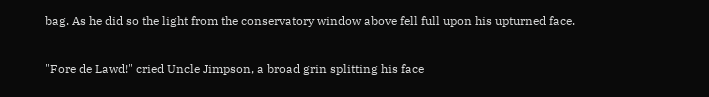bag. As he did so the light from the conservatory window above fell full upon his upturned face.

"Fore de Lawd!" cried Uncle Jimpson, a broad grin splitting his face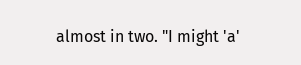almost in two. "I might 'a'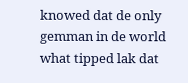knowed dat de only gemman in de world what tipped lak dat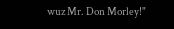wuz Mr. Don Morley!"